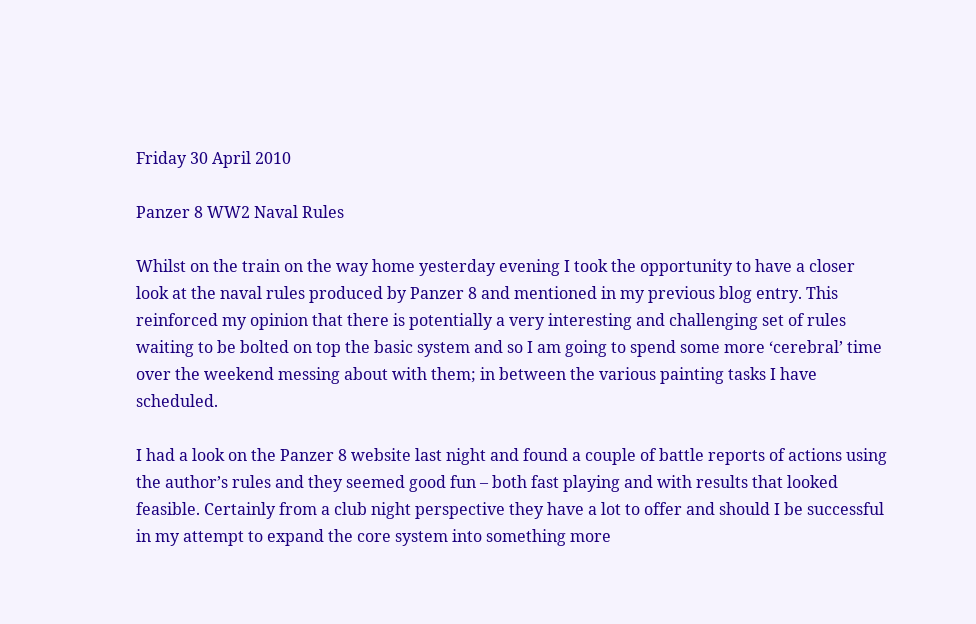Friday 30 April 2010

Panzer 8 WW2 Naval Rules

Whilst on the train on the way home yesterday evening I took the opportunity to have a closer look at the naval rules produced by Panzer 8 and mentioned in my previous blog entry. This reinforced my opinion that there is potentially a very interesting and challenging set of rules waiting to be bolted on top the basic system and so I am going to spend some more ‘cerebral’ time over the weekend messing about with them; in between the various painting tasks I have scheduled.

I had a look on the Panzer 8 website last night and found a couple of battle reports of actions using the author’s rules and they seemed good fun – both fast playing and with results that looked feasible. Certainly from a club night perspective they have a lot to offer and should I be successful in my attempt to expand the core system into something more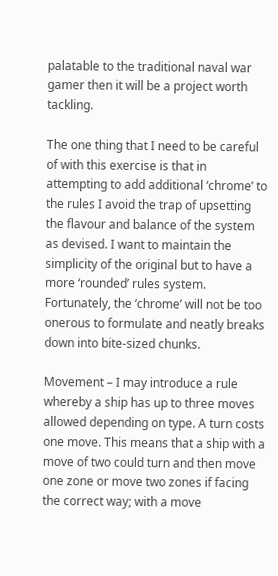palatable to the traditional naval war gamer then it will be a project worth tackling.

The one thing that I need to be careful of with this exercise is that in attempting to add additional ‘chrome’ to the rules I avoid the trap of upsetting the flavour and balance of the system as devised. I want to maintain the simplicity of the original but to have a more ‘rounded’ rules system. Fortunately, the ‘chrome’ will not be too onerous to formulate and neatly breaks down into bite-sized chunks.

Movement – I may introduce a rule whereby a ship has up to three moves allowed depending on type. A turn costs one move. This means that a ship with a move of two could turn and then move one zone or move two zones if facing the correct way; with a move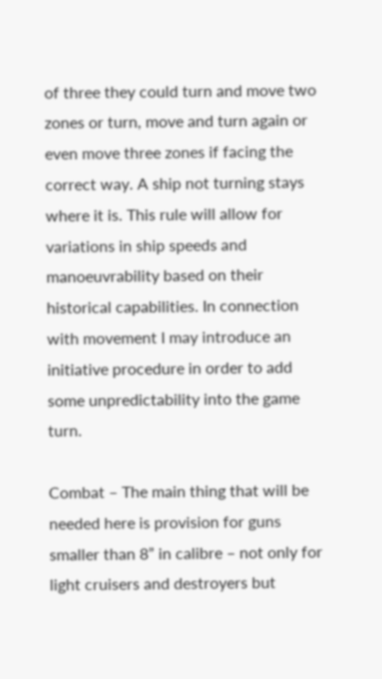of three they could turn and move two zones or turn, move and turn again or even move three zones if facing the correct way. A ship not turning stays where it is. This rule will allow for variations in ship speeds and manoeuvrability based on their historical capabilities. In connection with movement I may introduce an initiative procedure in order to add some unpredictability into the game turn.

Combat – The main thing that will be needed here is provision for guns smaller than 8” in calibre – not only for light cruisers and destroyers but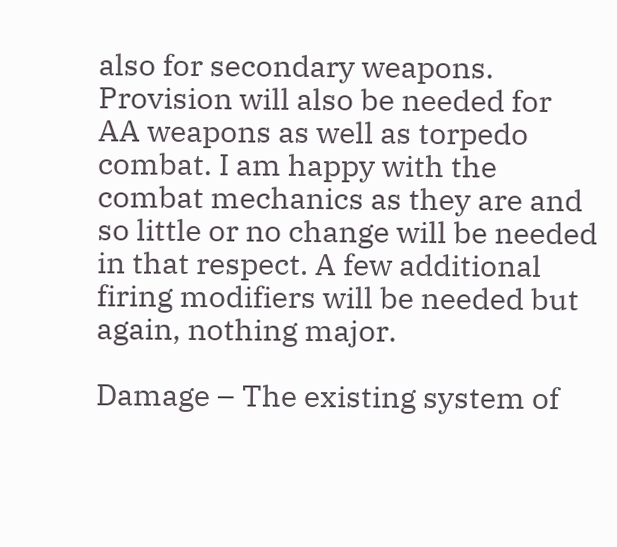also for secondary weapons. Provision will also be needed for AA weapons as well as torpedo combat. I am happy with the combat mechanics as they are and so little or no change will be needed in that respect. A few additional firing modifiers will be needed but again, nothing major.

Damage – The existing system of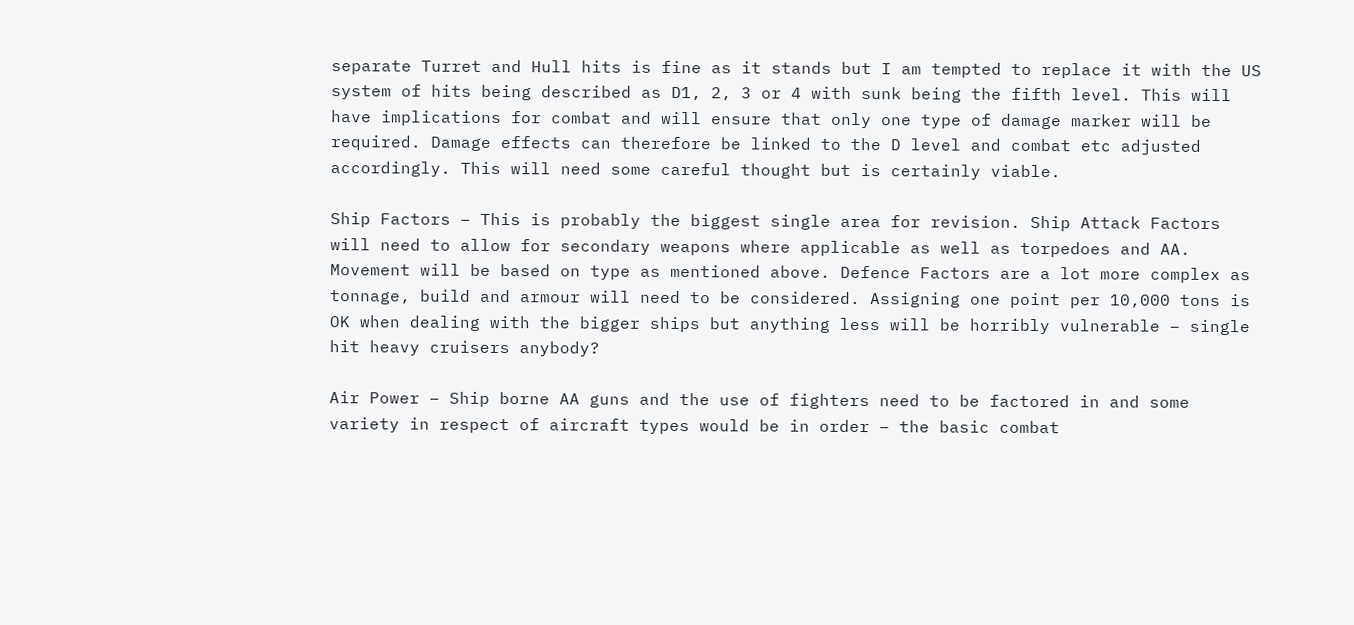separate Turret and Hull hits is fine as it stands but I am tempted to replace it with the US system of hits being described as D1, 2, 3 or 4 with sunk being the fifth level. This will have implications for combat and will ensure that only one type of damage marker will be required. Damage effects can therefore be linked to the D level and combat etc adjusted accordingly. This will need some careful thought but is certainly viable.

Ship Factors – This is probably the biggest single area for revision. Ship Attack Factors will need to allow for secondary weapons where applicable as well as torpedoes and AA. Movement will be based on type as mentioned above. Defence Factors are a lot more complex as tonnage, build and armour will need to be considered. Assigning one point per 10,000 tons is OK when dealing with the bigger ships but anything less will be horribly vulnerable – single hit heavy cruisers anybody?

Air Power – Ship borne AA guns and the use of fighters need to be factored in and some variety in respect of aircraft types would be in order – the basic combat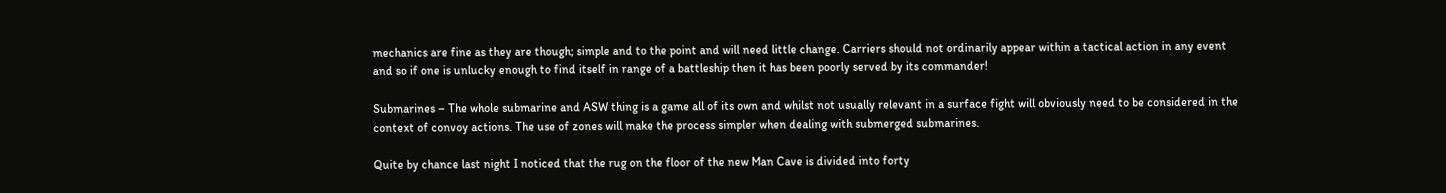mechanics are fine as they are though; simple and to the point and will need little change. Carriers should not ordinarily appear within a tactical action in any event and so if one is unlucky enough to find itself in range of a battleship then it has been poorly served by its commander!

Submarines – The whole submarine and ASW thing is a game all of its own and whilst not usually relevant in a surface fight will obviously need to be considered in the context of convoy actions. The use of zones will make the process simpler when dealing with submerged submarines.

Quite by chance last night I noticed that the rug on the floor of the new Man Cave is divided into forty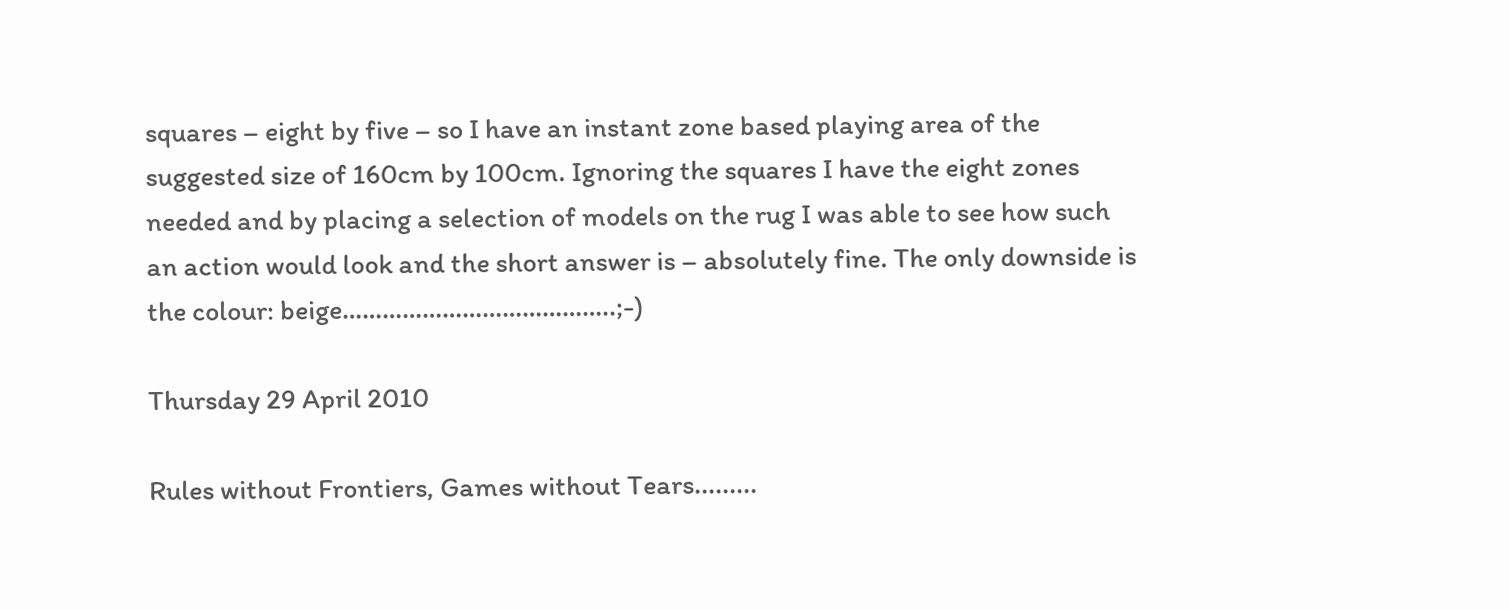squares – eight by five – so I have an instant zone based playing area of the suggested size of 160cm by 100cm. Ignoring the squares I have the eight zones needed and by placing a selection of models on the rug I was able to see how such an action would look and the short answer is – absolutely fine. The only downside is the colour: beige…………………………………..;-)

Thursday 29 April 2010

Rules without Frontiers, Games without Tears.........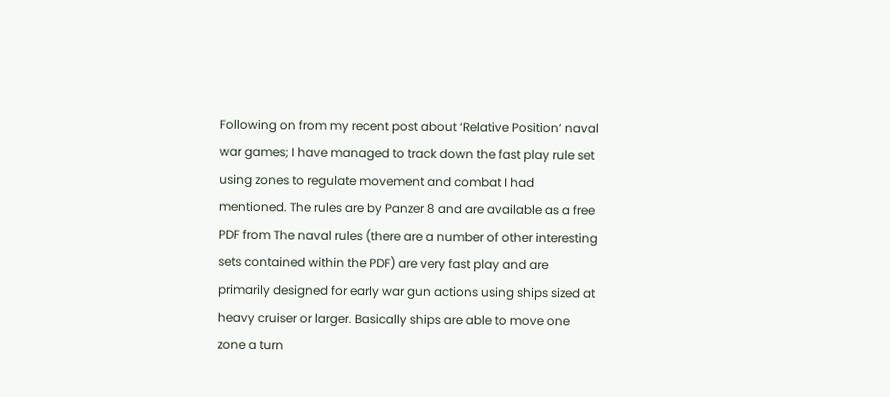Following on from my recent post about ‘Relative Position’ naval war games; I have managed to track down the fast play rule set using zones to regulate movement and combat I had mentioned. The rules are by Panzer 8 and are available as a free PDF from The naval rules (there are a number of other interesting sets contained within the PDF) are very fast play and are primarily designed for early war gun actions using ships sized at heavy cruiser or larger. Basically ships are able to move one zone a turn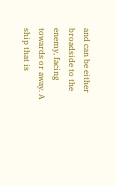and can be either broadside to the enemy, facing towards or away. A ship that is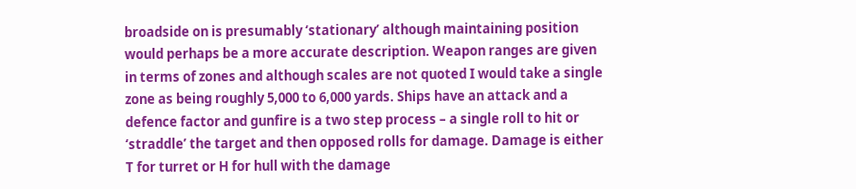broadside on is presumably ‘stationary’ although maintaining position would perhaps be a more accurate description. Weapon ranges are given in terms of zones and although scales are not quoted I would take a single zone as being roughly 5,000 to 6,000 yards. Ships have an attack and a defence factor and gunfire is a two step process – a single roll to hit or ‘straddle’ the target and then opposed rolls for damage. Damage is either T for turret or H for hull with the damage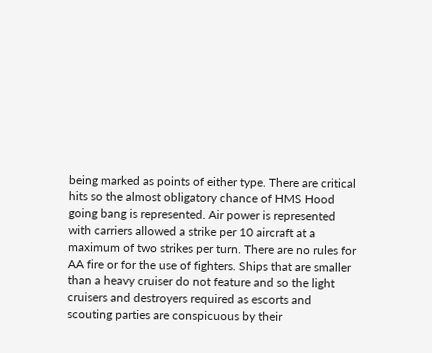being marked as points of either type. There are critical hits so the almost obligatory chance of HMS Hood going bang is represented. Air power is represented with carriers allowed a strike per 10 aircraft at a maximum of two strikes per turn. There are no rules for AA fire or for the use of fighters. Ships that are smaller than a heavy cruiser do not feature and so the light cruisers and destroyers required as escorts and scouting parties are conspicuous by their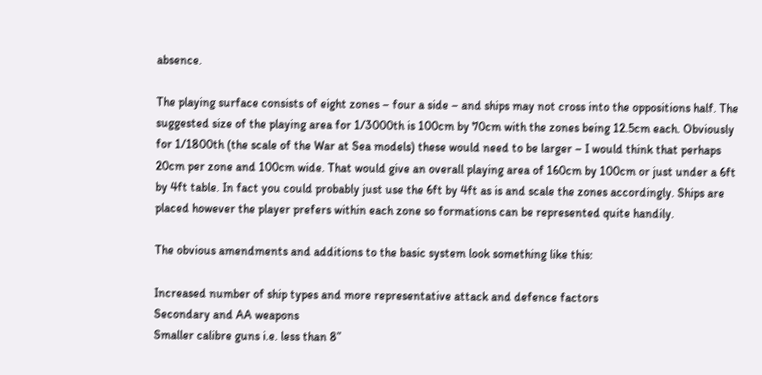absence.

The playing surface consists of eight zones – four a side – and ships may not cross into the oppositions half. The suggested size of the playing area for 1/3000th is 100cm by 70cm with the zones being 12.5cm each. Obviously for 1/1800th (the scale of the War at Sea models) these would need to be larger – I would think that perhaps 20cm per zone and 100cm wide. That would give an overall playing area of 160cm by 100cm or just under a 6ft by 4ft table. In fact you could probably just use the 6ft by 4ft as is and scale the zones accordingly. Ships are placed however the player prefers within each zone so formations can be represented quite handily.

The obvious amendments and additions to the basic system look something like this:

Increased number of ship types and more representative attack and defence factors
Secondary and AA weapons
Smaller calibre guns i.e. less than 8”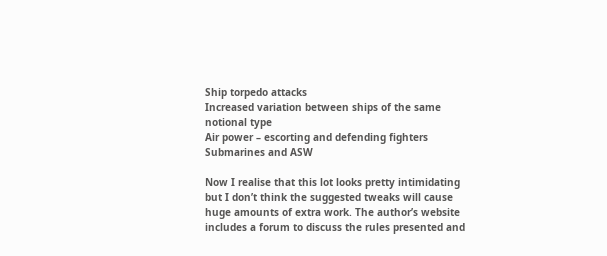Ship torpedo attacks
Increased variation between ships of the same notional type
Air power – escorting and defending fighters
Submarines and ASW

Now I realise that this lot looks pretty intimidating but I don’t think the suggested tweaks will cause huge amounts of extra work. The author’s website includes a forum to discuss the rules presented and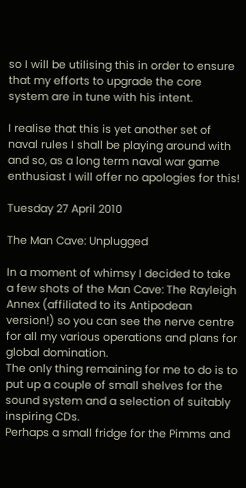so I will be utilising this in order to ensure that my efforts to upgrade the core system are in tune with his intent.

I realise that this is yet another set of naval rules I shall be playing around with and so, as a long term naval war game enthusiast I will offer no apologies for this!

Tuesday 27 April 2010

The Man Cave: Unplugged

In a moment of whimsy I decided to take a few shots of the Man Cave: The Rayleigh Annex (affiliated to its Antipodean version!) so you can see the nerve centre for all my various operations and plans for global domination.
The only thing remaining for me to do is to put up a couple of small shelves for the sound system and a selection of suitably inspiring CDs.
Perhaps a small fridge for the Pimms and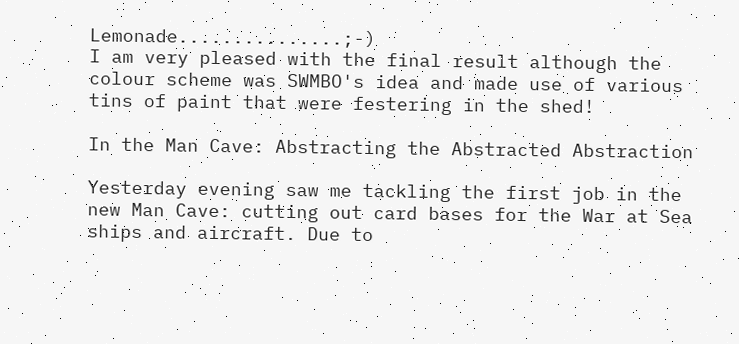Lemonade...............;-)
I am very pleased with the final result although the colour scheme was SWMBO's idea and made use of various tins of paint that were festering in the shed!

In the Man Cave: Abstracting the Abstracted Abstraction

Yesterday evening saw me tackling the first job in the new Man Cave: cutting out card bases for the War at Sea ships and aircraft. Due to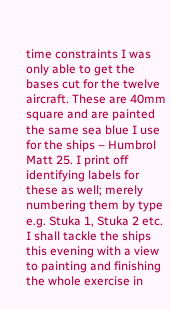time constraints I was only able to get the bases cut for the twelve aircraft. These are 40mm square and are painted the same sea blue I use for the ships – Humbrol Matt 25. I print off identifying labels for these as well; merely numbering them by type e.g. Stuka 1, Stuka 2 etc. I shall tackle the ships this evening with a view to painting and finishing the whole exercise in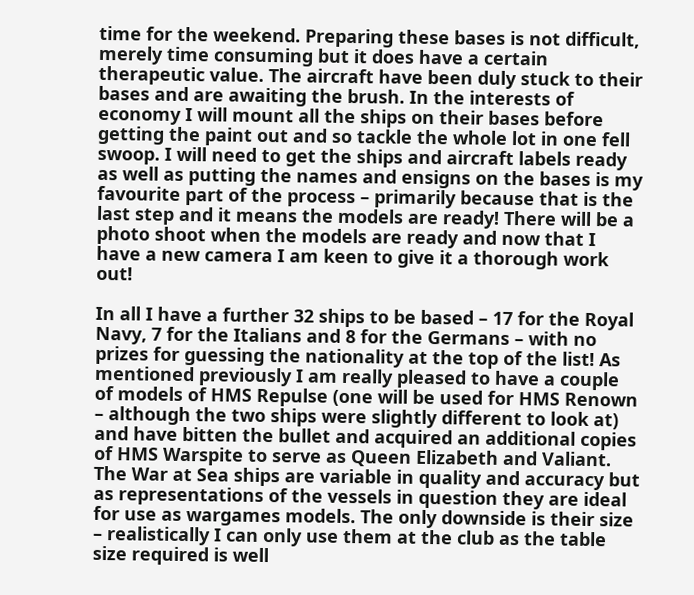time for the weekend. Preparing these bases is not difficult, merely time consuming but it does have a certain therapeutic value. The aircraft have been duly stuck to their bases and are awaiting the brush. In the interests of economy I will mount all the ships on their bases before getting the paint out and so tackle the whole lot in one fell swoop. I will need to get the ships and aircraft labels ready as well as putting the names and ensigns on the bases is my favourite part of the process – primarily because that is the last step and it means the models are ready! There will be a photo shoot when the models are ready and now that I have a new camera I am keen to give it a thorough work out!

In all I have a further 32 ships to be based – 17 for the Royal Navy, 7 for the Italians and 8 for the Germans – with no prizes for guessing the nationality at the top of the list! As mentioned previously I am really pleased to have a couple of models of HMS Repulse (one will be used for HMS Renown – although the two ships were slightly different to look at) and have bitten the bullet and acquired an additional copies of HMS Warspite to serve as Queen Elizabeth and Valiant. The War at Sea ships are variable in quality and accuracy but as representations of the vessels in question they are ideal for use as wargames models. The only downside is their size – realistically I can only use them at the club as the table size required is well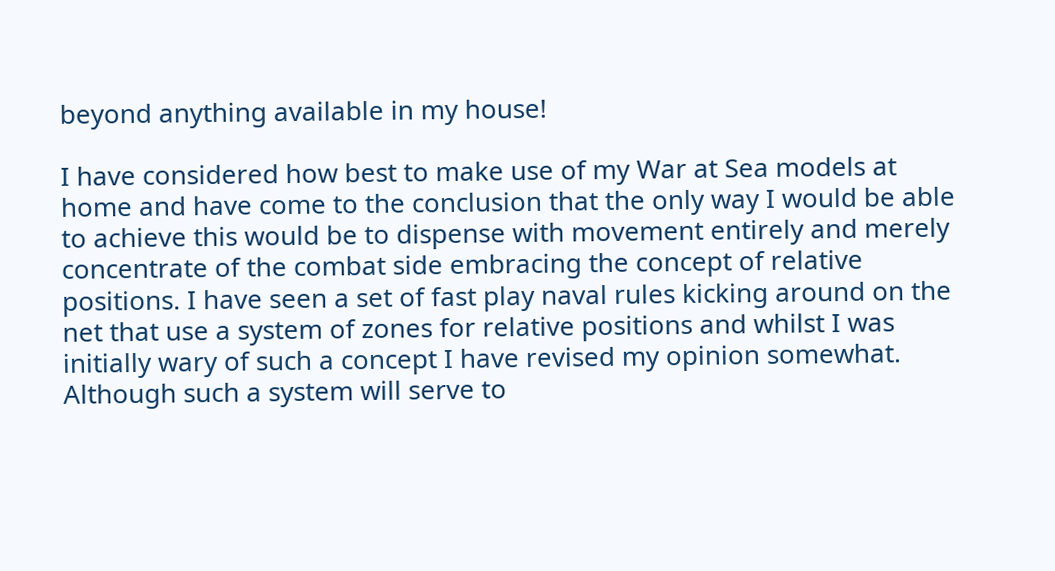beyond anything available in my house!

I have considered how best to make use of my War at Sea models at home and have come to the conclusion that the only way I would be able to achieve this would be to dispense with movement entirely and merely concentrate of the combat side embracing the concept of relative positions. I have seen a set of fast play naval rules kicking around on the net that use a system of zones for relative positions and whilst I was initially wary of such a concept I have revised my opinion somewhat. Although such a system will serve to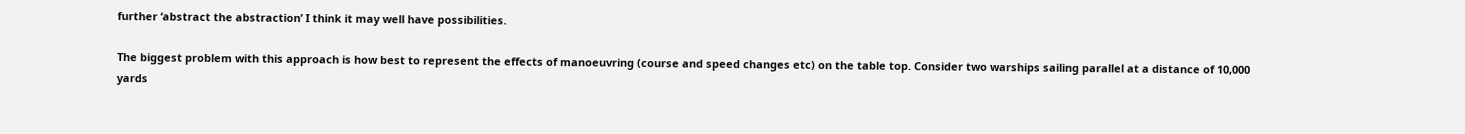further ‘abstract the abstraction’ I think it may well have possibilities.

The biggest problem with this approach is how best to represent the effects of manoeuvring (course and speed changes etc) on the table top. Consider two warships sailing parallel at a distance of 10,000 yards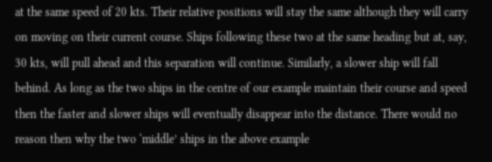at the same speed of 20 kts. Their relative positions will stay the same although they will carry on moving on their current course. Ships following these two at the same heading but at, say, 30 kts, will pull ahead and this separation will continue. Similarly, a slower ship will fall behind. As long as the two ships in the centre of our example maintain their course and speed then the faster and slower ships will eventually disappear into the distance. There would no reason then why the two ‘middle’ ships in the above example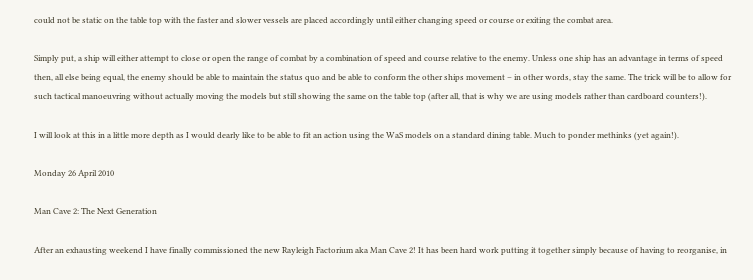could not be static on the table top with the faster and slower vessels are placed accordingly until either changing speed or course or exiting the combat area.

Simply put, a ship will either attempt to close or open the range of combat by a combination of speed and course relative to the enemy. Unless one ship has an advantage in terms of speed then, all else being equal, the enemy should be able to maintain the status quo and be able to conform the other ships movement – in other words, stay the same. The trick will be to allow for such tactical manoeuvring without actually moving the models but still showing the same on the table top (after all, that is why we are using models rather than cardboard counters!).

I will look at this in a little more depth as I would dearly like to be able to fit an action using the WaS models on a standard dining table. Much to ponder methinks (yet again!).

Monday 26 April 2010

Man Cave 2: The Next Generation

After an exhausting weekend I have finally commissioned the new Rayleigh Factorium aka Man Cave 2! It has been hard work putting it together simply because of having to reorganise, in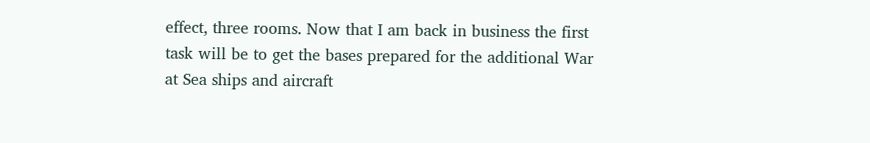effect, three rooms. Now that I am back in business the first task will be to get the bases prepared for the additional War at Sea ships and aircraft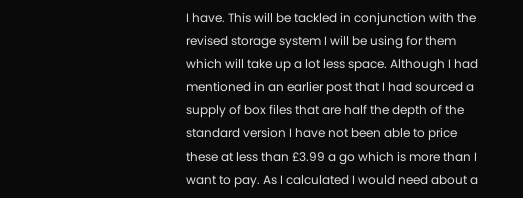I have. This will be tackled in conjunction with the revised storage system I will be using for them which will take up a lot less space. Although I had mentioned in an earlier post that I had sourced a supply of box files that are half the depth of the standard version I have not been able to price these at less than £3.99 a go which is more than I want to pay. As I calculated I would need about a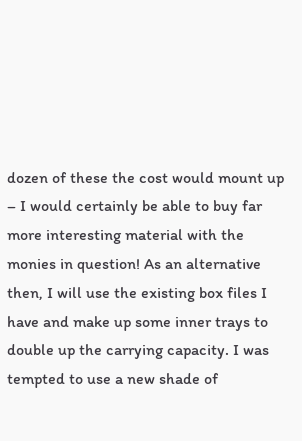dozen of these the cost would mount up – I would certainly be able to buy far more interesting material with the monies in question! As an alternative then, I will use the existing box files I have and make up some inner trays to double up the carrying capacity. I was tempted to use a new shade of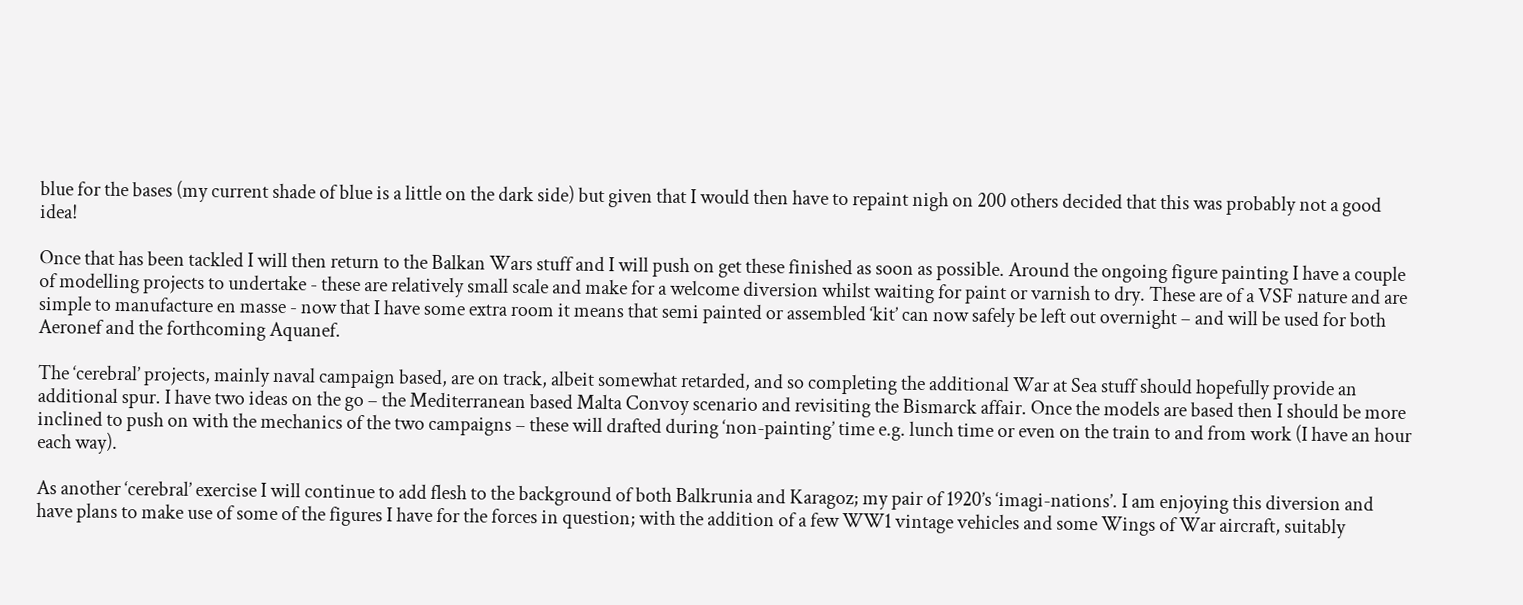blue for the bases (my current shade of blue is a little on the dark side) but given that I would then have to repaint nigh on 200 others decided that this was probably not a good idea!

Once that has been tackled I will then return to the Balkan Wars stuff and I will push on get these finished as soon as possible. Around the ongoing figure painting I have a couple of modelling projects to undertake - these are relatively small scale and make for a welcome diversion whilst waiting for paint or varnish to dry. These are of a VSF nature and are simple to manufacture en masse - now that I have some extra room it means that semi painted or assembled ‘kit’ can now safely be left out overnight – and will be used for both Aeronef and the forthcoming Aquanef.

The ‘cerebral’ projects, mainly naval campaign based, are on track, albeit somewhat retarded, and so completing the additional War at Sea stuff should hopefully provide an additional spur. I have two ideas on the go – the Mediterranean based Malta Convoy scenario and revisiting the Bismarck affair. Once the models are based then I should be more inclined to push on with the mechanics of the two campaigns – these will drafted during ‘non-painting’ time e.g. lunch time or even on the train to and from work (I have an hour each way).

As another ‘cerebral’ exercise I will continue to add flesh to the background of both Balkrunia and Karagoz; my pair of 1920’s ‘imagi-nations’. I am enjoying this diversion and have plans to make use of some of the figures I have for the forces in question; with the addition of a few WW1 vintage vehicles and some Wings of War aircraft, suitably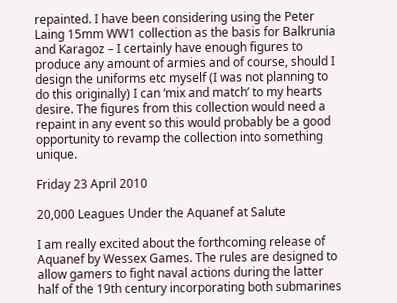repainted. I have been considering using the Peter Laing 15mm WW1 collection as the basis for Balkrunia and Karagoz – I certainly have enough figures to produce any amount of armies and of course, should I design the uniforms etc myself (I was not planning to do this originally) I can ‘mix and match’ to my hearts desire. The figures from this collection would need a repaint in any event so this would probably be a good opportunity to revamp the collection into something unique.

Friday 23 April 2010

20,000 Leagues Under the Aquanef at Salute

I am really excited about the forthcoming release of Aquanef by Wessex Games. The rules are designed to allow gamers to fight naval actions during the latter half of the 19th century incorporating both submarines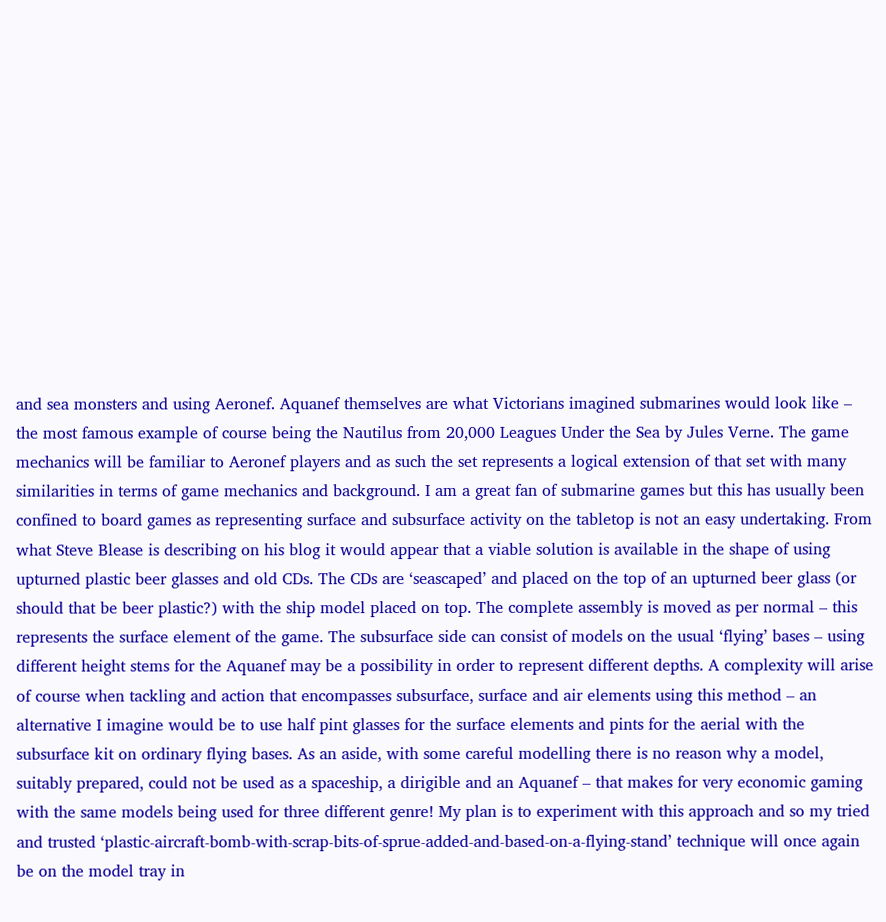and sea monsters and using Aeronef. Aquanef themselves are what Victorians imagined submarines would look like – the most famous example of course being the Nautilus from 20,000 Leagues Under the Sea by Jules Verne. The game mechanics will be familiar to Aeronef players and as such the set represents a logical extension of that set with many similarities in terms of game mechanics and background. I am a great fan of submarine games but this has usually been confined to board games as representing surface and subsurface activity on the tabletop is not an easy undertaking. From what Steve Blease is describing on his blog it would appear that a viable solution is available in the shape of using upturned plastic beer glasses and old CDs. The CDs are ‘seascaped’ and placed on the top of an upturned beer glass (or should that be beer plastic?) with the ship model placed on top. The complete assembly is moved as per normal – this represents the surface element of the game. The subsurface side can consist of models on the usual ‘flying’ bases – using different height stems for the Aquanef may be a possibility in order to represent different depths. A complexity will arise of course when tackling and action that encompasses subsurface, surface and air elements using this method – an alternative I imagine would be to use half pint glasses for the surface elements and pints for the aerial with the subsurface kit on ordinary flying bases. As an aside, with some careful modelling there is no reason why a model, suitably prepared, could not be used as a spaceship, a dirigible and an Aquanef – that makes for very economic gaming with the same models being used for three different genre! My plan is to experiment with this approach and so my tried and trusted ‘plastic-aircraft-bomb-with-scrap-bits-of-sprue-added-and-based-on-a-flying-stand’ technique will once again be on the model tray in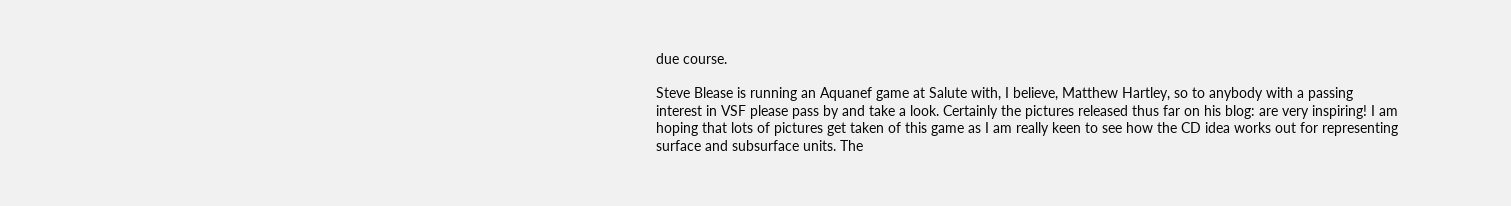due course.

Steve Blease is running an Aquanef game at Salute with, I believe, Matthew Hartley, so to anybody with a passing interest in VSF please pass by and take a look. Certainly the pictures released thus far on his blog: are very inspiring! I am hoping that lots of pictures get taken of this game as I am really keen to see how the CD idea works out for representing surface and subsurface units. The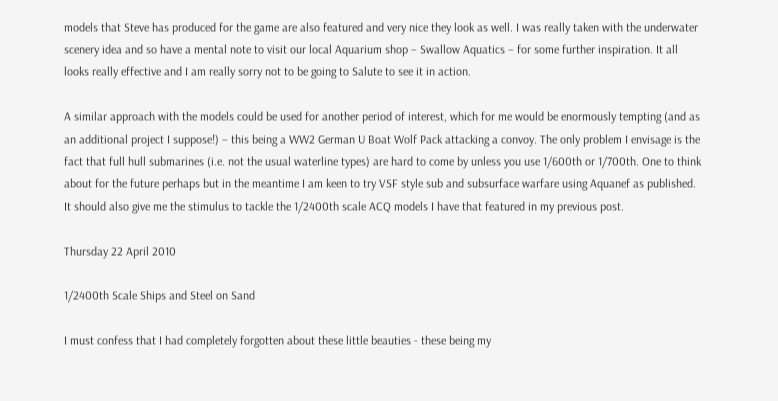models that Steve has produced for the game are also featured and very nice they look as well. I was really taken with the underwater scenery idea and so have a mental note to visit our local Aquarium shop – Swallow Aquatics – for some further inspiration. It all looks really effective and I am really sorry not to be going to Salute to see it in action.

A similar approach with the models could be used for another period of interest, which for me would be enormously tempting (and as an additional project I suppose!) – this being a WW2 German U Boat Wolf Pack attacking a convoy. The only problem I envisage is the fact that full hull submarines (i.e. not the usual waterline types) are hard to come by unless you use 1/600th or 1/700th. One to think about for the future perhaps but in the meantime I am keen to try VSF style sub and subsurface warfare using Aquanef as published. It should also give me the stimulus to tackle the 1/2400th scale ACQ models I have that featured in my previous post.

Thursday 22 April 2010

1/2400th Scale Ships and Steel on Sand

I must confess that I had completely forgotten about these little beauties - these being my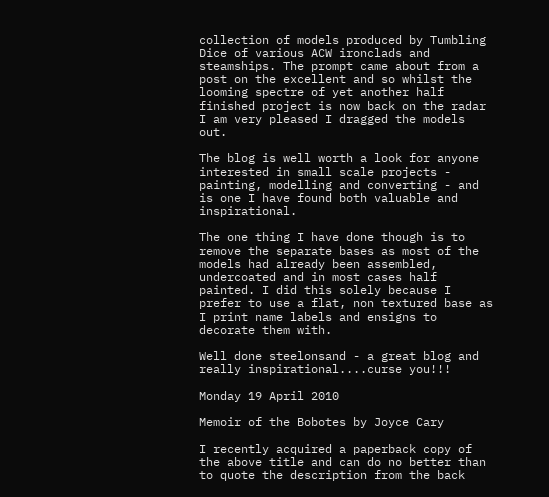collection of models produced by Tumbling Dice of various ACW ironclads and steamships. The prompt came about from a post on the excellent and so whilst the looming spectre of yet another half finished project is now back on the radar I am very pleased I dragged the models out.

The blog is well worth a look for anyone interested in small scale projects - painting, modelling and converting - and is one I have found both valuable and inspirational.

The one thing I have done though is to remove the separate bases as most of the models had already been assembled, undercoated and in most cases half painted. I did this solely because I prefer to use a flat, non textured base as I print name labels and ensigns to decorate them with.

Well done steelonsand - a great blog and really inspirational....curse you!!!

Monday 19 April 2010

Memoir of the Bobotes by Joyce Cary

I recently acquired a paperback copy of the above title and can do no better than to quote the description from the back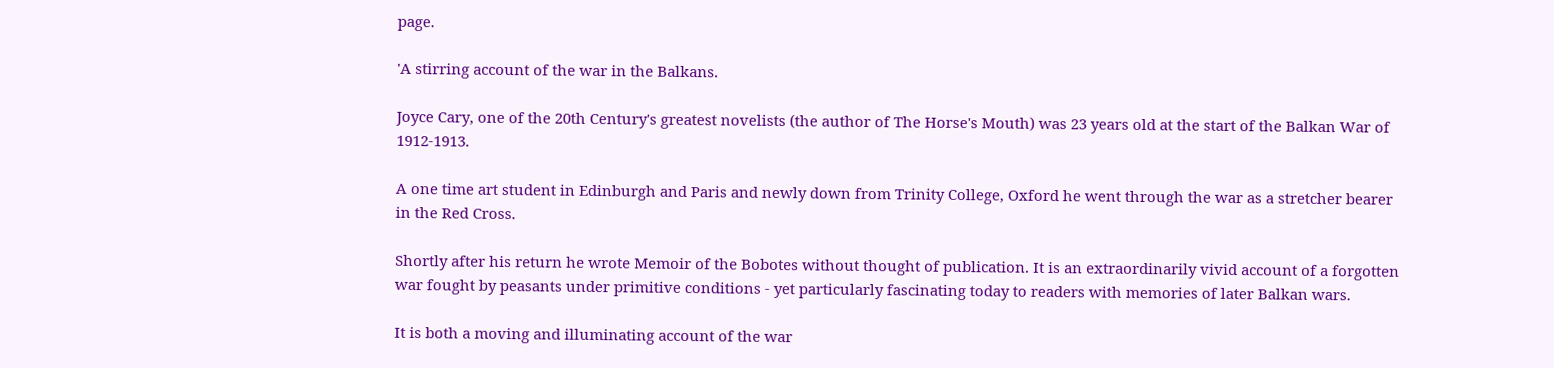page.

'A stirring account of the war in the Balkans.

Joyce Cary, one of the 20th Century's greatest novelists (the author of The Horse's Mouth) was 23 years old at the start of the Balkan War of 1912-1913.

A one time art student in Edinburgh and Paris and newly down from Trinity College, Oxford he went through the war as a stretcher bearer in the Red Cross.

Shortly after his return he wrote Memoir of the Bobotes without thought of publication. It is an extraordinarily vivid account of a forgotten war fought by peasants under primitive conditions - yet particularly fascinating today to readers with memories of later Balkan wars.

It is both a moving and illuminating account of the war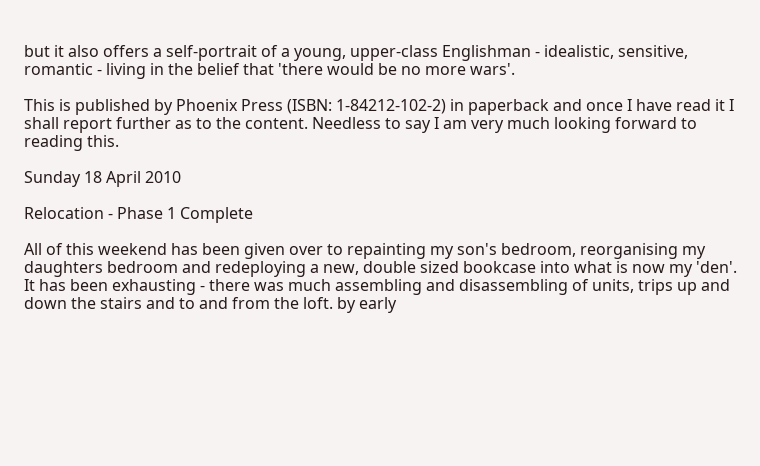but it also offers a self-portrait of a young, upper-class Englishman - idealistic, sensitive, romantic - living in the belief that 'there would be no more wars'.

This is published by Phoenix Press (ISBN: 1-84212-102-2) in paperback and once I have read it I shall report further as to the content. Needless to say I am very much looking forward to reading this.

Sunday 18 April 2010

Relocation - Phase 1 Complete

All of this weekend has been given over to repainting my son's bedroom, reorganising my daughters bedroom and redeploying a new, double sized bookcase into what is now my 'den'. It has been exhausting - there was much assembling and disassembling of units, trips up and down the stairs and to and from the loft. by early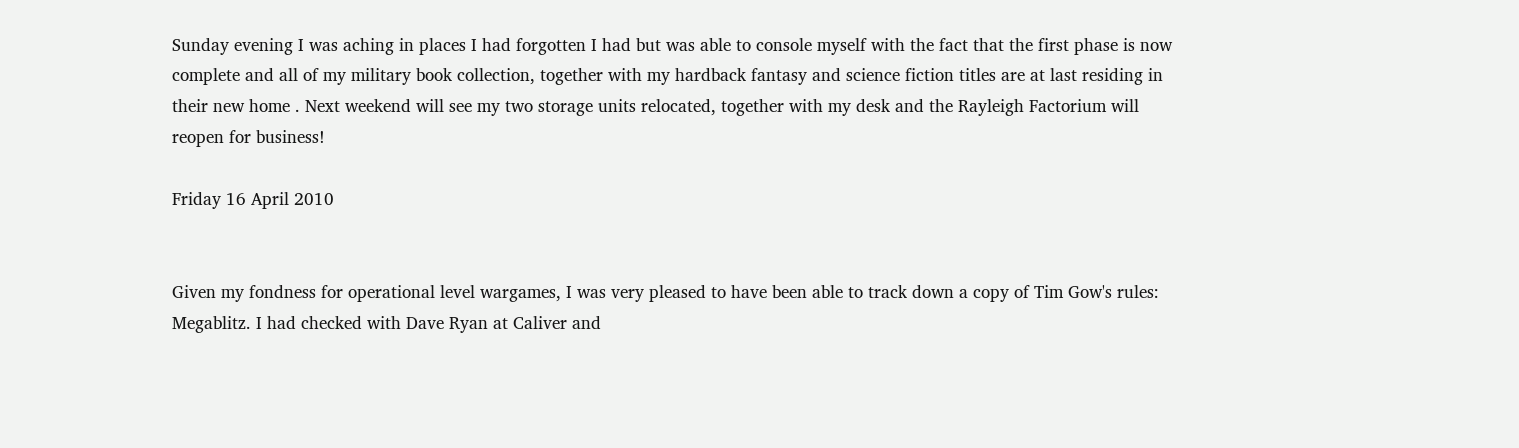Sunday evening I was aching in places I had forgotten I had but was able to console myself with the fact that the first phase is now complete and all of my military book collection, together with my hardback fantasy and science fiction titles are at last residing in their new home . Next weekend will see my two storage units relocated, together with my desk and the Rayleigh Factorium will reopen for business!

Friday 16 April 2010


Given my fondness for operational level wargames, I was very pleased to have been able to track down a copy of Tim Gow's rules: Megablitz. I had checked with Dave Ryan at Caliver and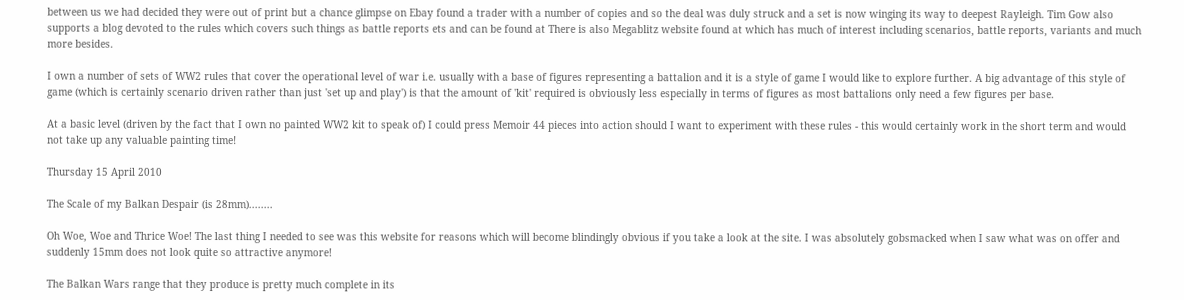between us we had decided they were out of print but a chance glimpse on Ebay found a trader with a number of copies and so the deal was duly struck and a set is now winging its way to deepest Rayleigh. Tim Gow also supports a blog devoted to the rules which covers such things as battle reports ets and can be found at There is also Megablitz website found at which has much of interest including scenarios, battle reports, variants and much more besides.

I own a number of sets of WW2 rules that cover the operational level of war i.e. usually with a base of figures representing a battalion and it is a style of game I would like to explore further. A big advantage of this style of game (which is certainly scenario driven rather than just 'set up and play') is that the amount of 'kit' required is obviously less especially in terms of figures as most battalions only need a few figures per base.

At a basic level (driven by the fact that I own no painted WW2 kit to speak of) I could press Memoir 44 pieces into action should I want to experiment with these rules - this would certainly work in the short term and would not take up any valuable painting time!

Thursday 15 April 2010

The Scale of my Balkan Despair (is 28mm)........

Oh Woe, Woe and Thrice Woe! The last thing I needed to see was this website for reasons which will become blindingly obvious if you take a look at the site. I was absolutely gobsmacked when I saw what was on offer and suddenly 15mm does not look quite so attractive anymore!

The Balkan Wars range that they produce is pretty much complete in its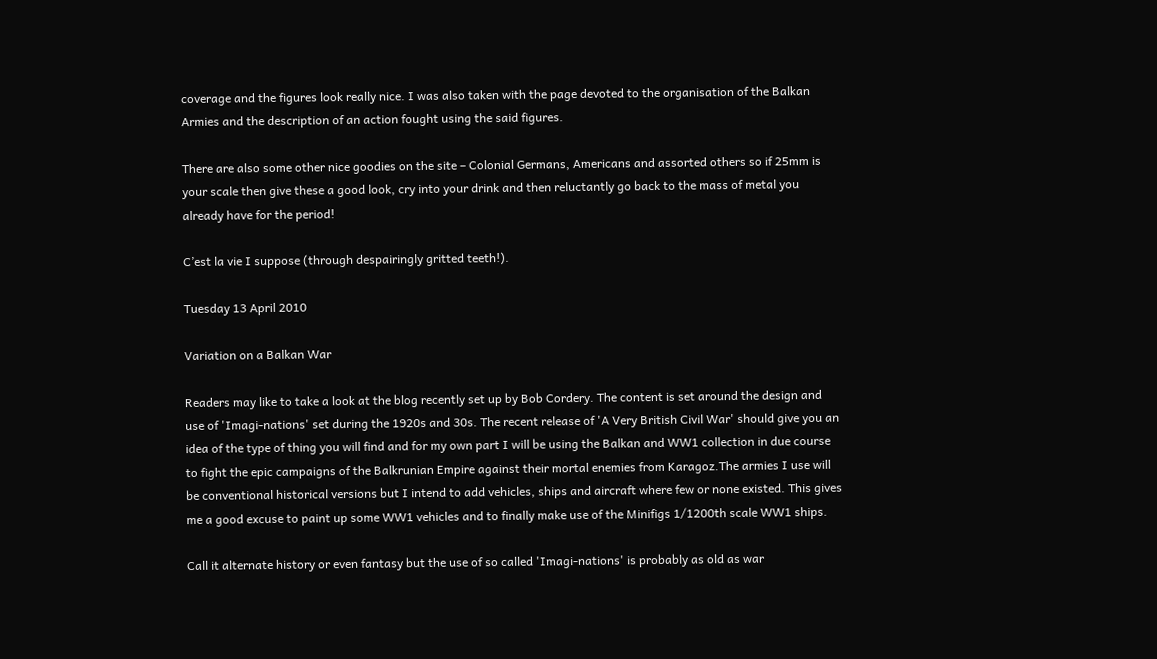coverage and the figures look really nice. I was also taken with the page devoted to the organisation of the Balkan Armies and the description of an action fought using the said figures.

There are also some other nice goodies on the site – Colonial Germans, Americans and assorted others so if 25mm is your scale then give these a good look, cry into your drink and then reluctantly go back to the mass of metal you already have for the period!

C’est la vie I suppose (through despairingly gritted teeth!).

Tuesday 13 April 2010

Variation on a Balkan War

Readers may like to take a look at the blog recently set up by Bob Cordery. The content is set around the design and use of 'Imagi-nations' set during the 1920s and 30s. The recent release of 'A Very British Civil War' should give you an idea of the type of thing you will find and for my own part I will be using the Balkan and WW1 collection in due course to fight the epic campaigns of the Balkrunian Empire against their mortal enemies from Karagoz.The armies I use will be conventional historical versions but I intend to add vehicles, ships and aircraft where few or none existed. This gives me a good excuse to paint up some WW1 vehicles and to finally make use of the Minifigs 1/1200th scale WW1 ships.

Call it alternate history or even fantasy but the use of so called 'Imagi-nations' is probably as old as war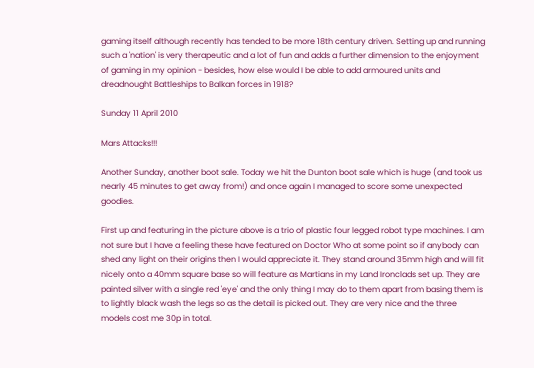gaming itself although recently has tended to be more 18th century driven. Setting up and running such a 'nation' is very therapeutic and a lot of fun and adds a further dimension to the enjoyment of gaming in my opinion - besides, how else would I be able to add armoured units and dreadnought Battleships to Balkan forces in 1918?

Sunday 11 April 2010

Mars Attacks!!!

Another Sunday, another boot sale. Today we hit the Dunton boot sale which is huge (and took us nearly 45 minutes to get away from!) and once again I managed to score some unexpected goodies.

First up and featuring in the picture above is a trio of plastic four legged robot type machines. I am not sure but I have a feeling these have featured on Doctor Who at some point so if anybody can shed any light on their origins then I would appreciate it. They stand around 35mm high and will fit nicely onto a 40mm square base so will feature as Martians in my Land Ironclads set up. They are painted silver with a single red 'eye' and the only thing I may do to them apart from basing them is to lightly black wash the legs so as the detail is picked out. They are very nice and the three models cost me 30p in total.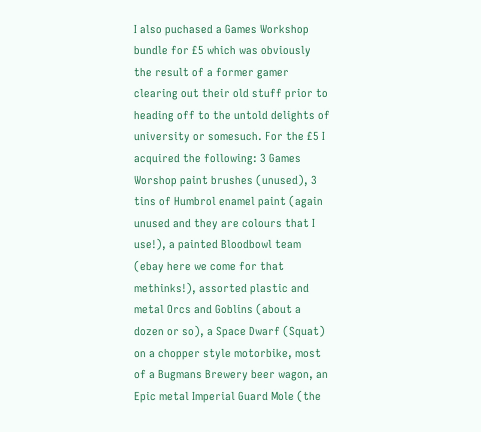I also puchased a Games Workshop bundle for £5 which was obviously the result of a former gamer clearing out their old stuff prior to heading off to the untold delights of university or somesuch. For the £5 I acquired the following: 3 Games Worshop paint brushes (unused), 3 tins of Humbrol enamel paint (again unused and they are colours that I use!), a painted Bloodbowl team (ebay here we come for that methinks!), assorted plastic and metal Orcs and Goblins (about a dozen or so), a Space Dwarf (Squat) on a chopper style motorbike, most of a Bugmans Brewery beer wagon, an Epic metal Imperial Guard Mole (the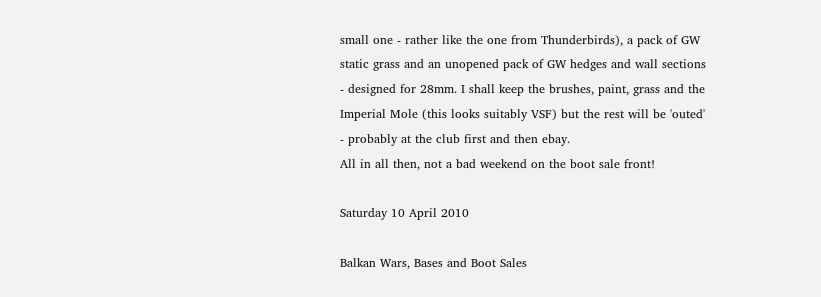small one - rather like the one from Thunderbirds), a pack of GW static grass and an unopened pack of GW hedges and wall sections - designed for 28mm. I shall keep the brushes, paint, grass and the Imperial Mole (this looks suitably VSF) but the rest will be 'outed' - probably at the club first and then ebay.
All in all then, not a bad weekend on the boot sale front!

Saturday 10 April 2010

Balkan Wars, Bases and Boot Sales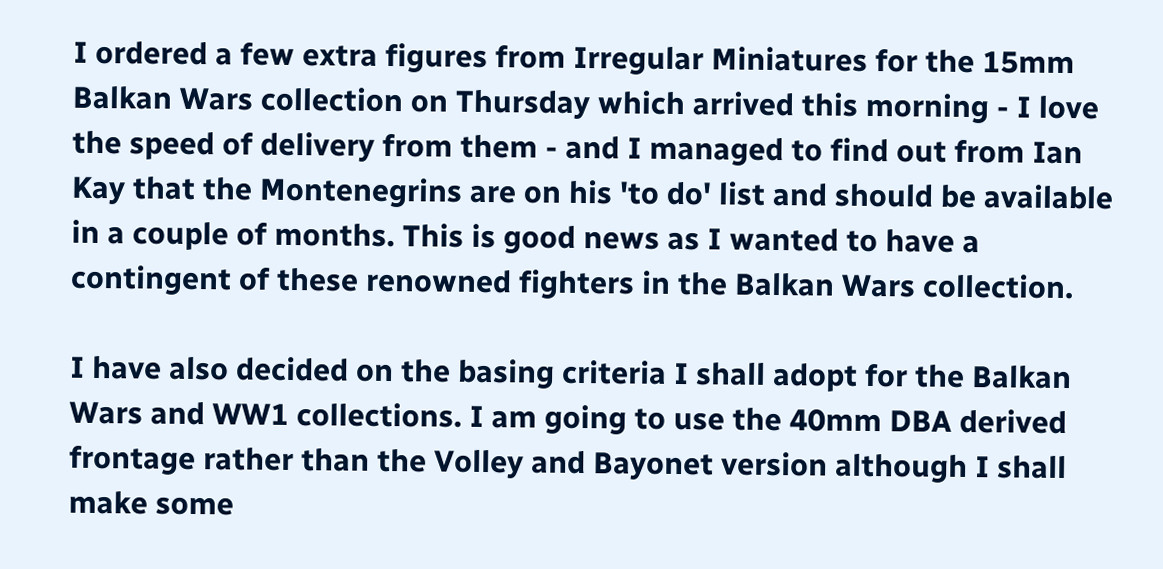I ordered a few extra figures from Irregular Miniatures for the 15mm Balkan Wars collection on Thursday which arrived this morning - I love the speed of delivery from them - and I managed to find out from Ian Kay that the Montenegrins are on his 'to do' list and should be available in a couple of months. This is good news as I wanted to have a contingent of these renowned fighters in the Balkan Wars collection.

I have also decided on the basing criteria I shall adopt for the Balkan Wars and WW1 collections. I am going to use the 40mm DBA derived frontage rather than the Volley and Bayonet version although I shall make some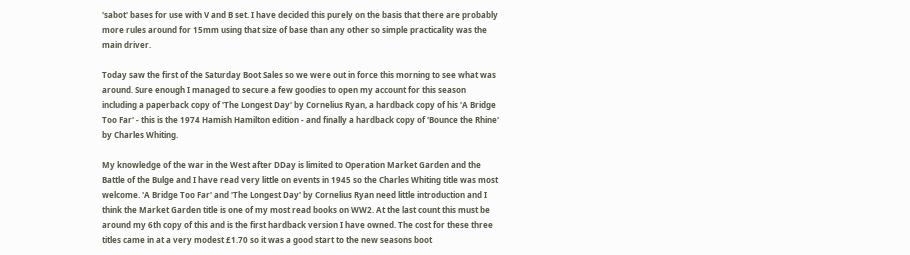'sabot' bases for use with V and B set. I have decided this purely on the basis that there are probably more rules around for 15mm using that size of base than any other so simple practicality was the main driver.

Today saw the first of the Saturday Boot Sales so we were out in force this morning to see what was around. Sure enough I managed to secure a few goodies to open my account for this season including a paperback copy of 'The Longest Day' by Cornelius Ryan, a hardback copy of his 'A Bridge Too Far' - this is the 1974 Hamish Hamilton edition - and finally a hardback copy of 'Bounce the Rhine' by Charles Whiting.

My knowledge of the war in the West after DDay is limited to Operation Market Garden and the Battle of the Bulge and I have read very little on events in 1945 so the Charles Whiting title was most welcome. 'A Bridge Too Far' and 'The Longest Day' by Cornelius Ryan need little introduction and I think the Market Garden title is one of my most read books on WW2. At the last count this must be around my 6th copy of this and is the first hardback version I have owned. The cost for these three titles came in at a very modest £1.70 so it was a good start to the new seasons boot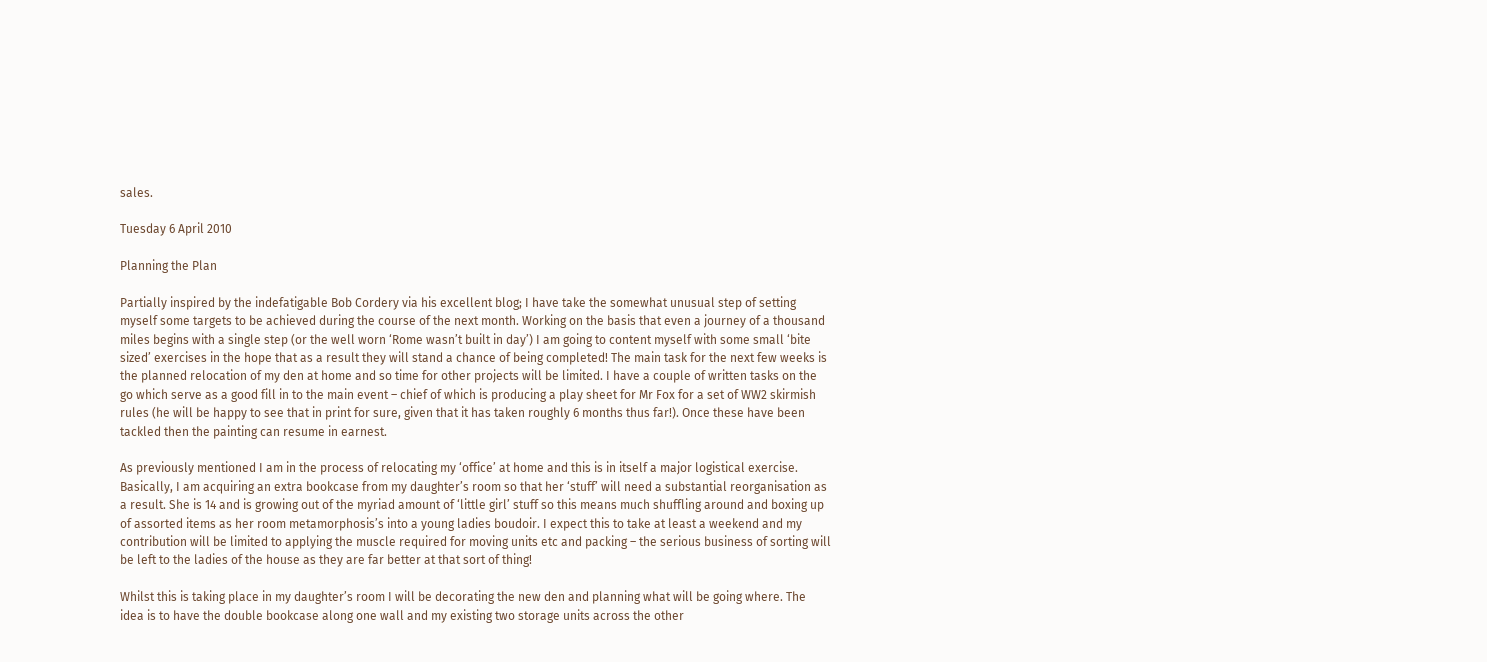sales.

Tuesday 6 April 2010

Planning the Plan

Partially inspired by the indefatigable Bob Cordery via his excellent blog; I have take the somewhat unusual step of setting myself some targets to be achieved during the course of the next month. Working on the basis that even a journey of a thousand miles begins with a single step (or the well worn ‘Rome wasn’t built in day’) I am going to content myself with some small ‘bite sized’ exercises in the hope that as a result they will stand a chance of being completed! The main task for the next few weeks is the planned relocation of my den at home and so time for other projects will be limited. I have a couple of written tasks on the go which serve as a good fill in to the main event – chief of which is producing a play sheet for Mr Fox for a set of WW2 skirmish rules (he will be happy to see that in print for sure, given that it has taken roughly 6 months thus far!). Once these have been tackled then the painting can resume in earnest.

As previously mentioned I am in the process of relocating my ‘office’ at home and this is in itself a major logistical exercise. Basically, I am acquiring an extra bookcase from my daughter’s room so that her ‘stuff’ will need a substantial reorganisation as a result. She is 14 and is growing out of the myriad amount of ‘little girl’ stuff so this means much shuffling around and boxing up of assorted items as her room metamorphosis’s into a young ladies boudoir. I expect this to take at least a weekend and my contribution will be limited to applying the muscle required for moving units etc and packing – the serious business of sorting will be left to the ladies of the house as they are far better at that sort of thing!

Whilst this is taking place in my daughter’s room I will be decorating the new den and planning what will be going where. The idea is to have the double bookcase along one wall and my existing two storage units across the other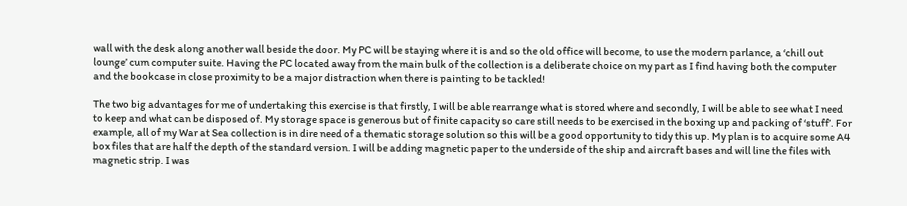wall with the desk along another wall beside the door. My PC will be staying where it is and so the old office will become, to use the modern parlance, a ‘chill out lounge’ cum computer suite. Having the PC located away from the main bulk of the collection is a deliberate choice on my part as I find having both the computer and the bookcase in close proximity to be a major distraction when there is painting to be tackled!

The two big advantages for me of undertaking this exercise is that firstly, I will be able rearrange what is stored where and secondly, I will be able to see what I need to keep and what can be disposed of. My storage space is generous but of finite capacity so care still needs to be exercised in the boxing up and packing of ‘stuff’. For example, all of my War at Sea collection is in dire need of a thematic storage solution so this will be a good opportunity to tidy this up. My plan is to acquire some A4 box files that are half the depth of the standard version. I will be adding magnetic paper to the underside of the ship and aircraft bases and will line the files with magnetic strip. I was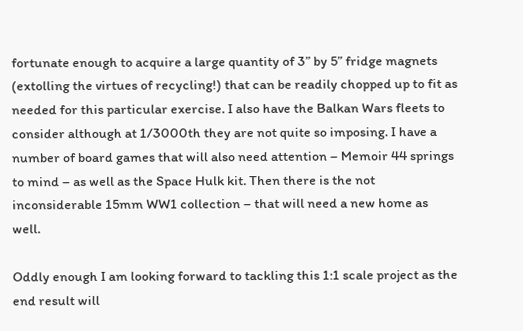fortunate enough to acquire a large quantity of 3” by 5” fridge magnets (extolling the virtues of recycling!) that can be readily chopped up to fit as needed for this particular exercise. I also have the Balkan Wars fleets to consider although at 1/3000th they are not quite so imposing. I have a number of board games that will also need attention – Memoir 44 springs to mind – as well as the Space Hulk kit. Then there is the not inconsiderable 15mm WW1 collection – that will need a new home as well.

Oddly enough I am looking forward to tackling this 1:1 scale project as the end result will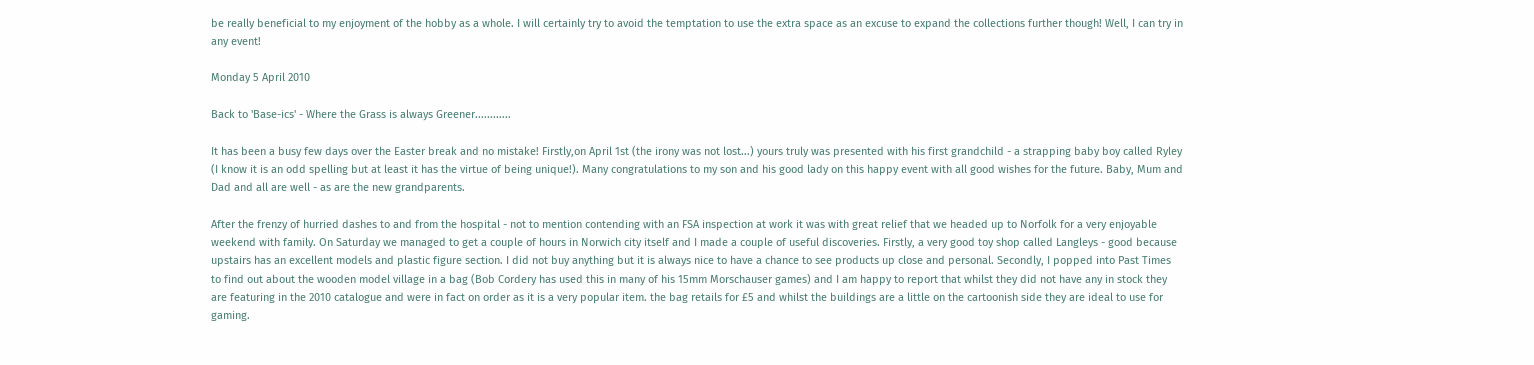be really beneficial to my enjoyment of the hobby as a whole. I will certainly try to avoid the temptation to use the extra space as an excuse to expand the collections further though! Well, I can try in any event!

Monday 5 April 2010

Back to 'Base-ics' - Where the Grass is always Greener............

It has been a busy few days over the Easter break and no mistake! Firstly,on April 1st (the irony was not lost...) yours truly was presented with his first grandchild - a strapping baby boy called Ryley (I know it is an odd spelling but at least it has the virtue of being unique!). Many congratulations to my son and his good lady on this happy event with all good wishes for the future. Baby, Mum and Dad and all are well - as are the new grandparents.

After the frenzy of hurried dashes to and from the hospital - not to mention contending with an FSA inspection at work it was with great relief that we headed up to Norfolk for a very enjoyable weekend with family. On Saturday we managed to get a couple of hours in Norwich city itself and I made a couple of useful discoveries. Firstly, a very good toy shop called Langleys - good because upstairs has an excellent models and plastic figure section. I did not buy anything but it is always nice to have a chance to see products up close and personal. Secondly, I popped into Past Times to find out about the wooden model village in a bag (Bob Cordery has used this in many of his 15mm Morschauser games) and I am happy to report that whilst they did not have any in stock they are featuring in the 2010 catalogue and were in fact on order as it is a very popular item. the bag retails for £5 and whilst the buildings are a little on the cartoonish side they are ideal to use for gaming.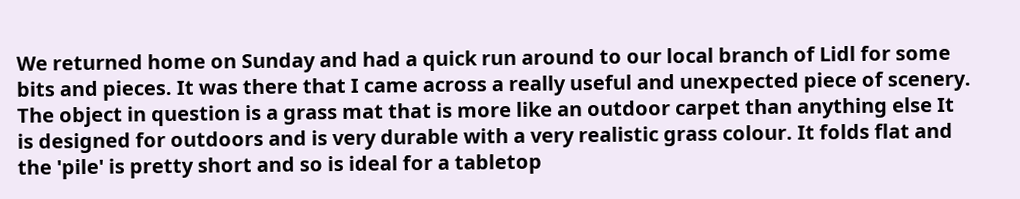We returned home on Sunday and had a quick run around to our local branch of Lidl for some bits and pieces. It was there that I came across a really useful and unexpected piece of scenery. The object in question is a grass mat that is more like an outdoor carpet than anything else It is designed for outdoors and is very durable with a very realistic grass colour. It folds flat and the 'pile' is pretty short and so is ideal for a tabletop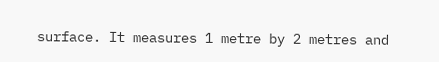surface. It measures 1 metre by 2 metres and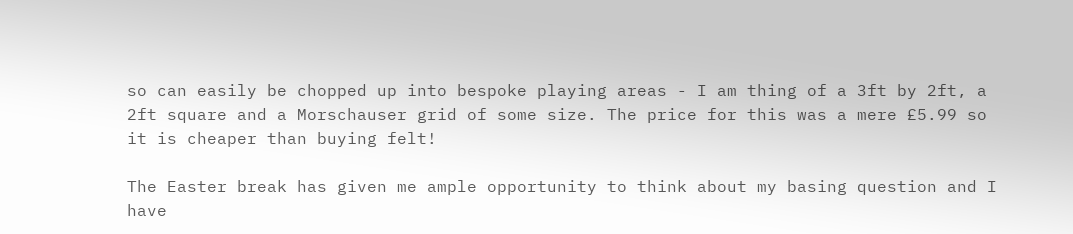so can easily be chopped up into bespoke playing areas - I am thing of a 3ft by 2ft, a 2ft square and a Morschauser grid of some size. The price for this was a mere £5.99 so it is cheaper than buying felt!

The Easter break has given me ample opportunity to think about my basing question and I have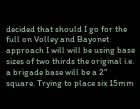decided that should I go for the full on Volley and Bayonet approach I will will be using base sizes of two thirds the original i.e. a brigade base will be a 2" square. Trying to place six 15mm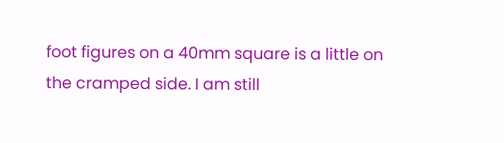foot figures on a 40mm square is a little on the cramped side. I am still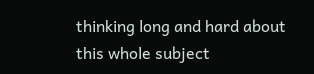thinking long and hard about this whole subject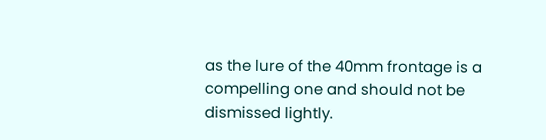as the lure of the 40mm frontage is a compelling one and should not be dismissed lightly.